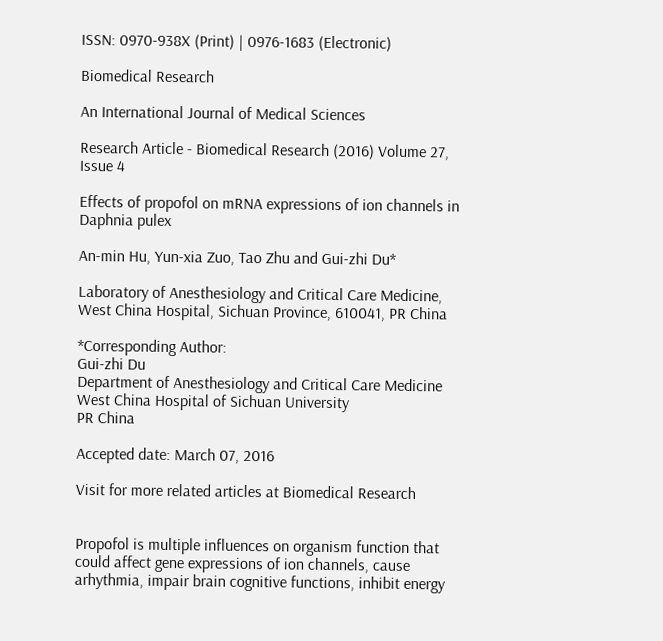ISSN: 0970-938X (Print) | 0976-1683 (Electronic)

Biomedical Research

An International Journal of Medical Sciences

Research Article - Biomedical Research (2016) Volume 27, Issue 4

Effects of propofol on mRNA expressions of ion channels in Daphnia pulex

An-min Hu, Yun-xia Zuo, Tao Zhu and Gui-zhi Du*

Laboratory of Anesthesiology and Critical Care Medicine, West China Hospital, Sichuan Province, 610041, PR China

*Corresponding Author:
Gui-zhi Du
Department of Anesthesiology and Critical Care Medicine
West China Hospital of Sichuan University
PR China

Accepted date: March 07, 2016

Visit for more related articles at Biomedical Research


Propofol is multiple influences on organism function that could affect gene expressions of ion channels, cause arhythmia, impair brain cognitive functions, inhibit energy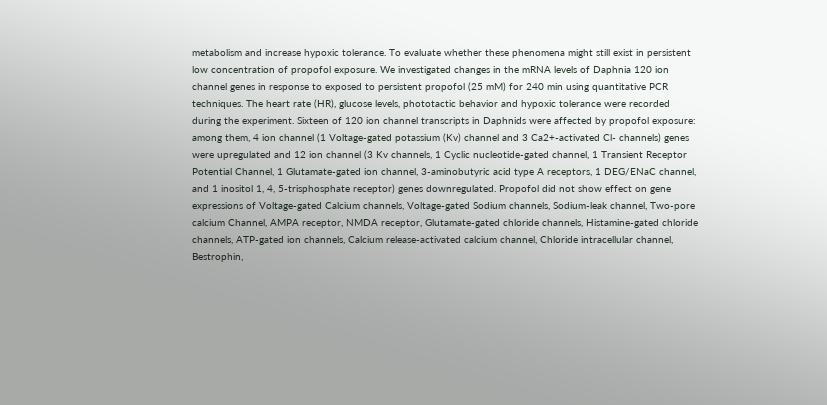metabolism and increase hypoxic tolerance. To evaluate whether these phenomena might still exist in persistent low concentration of propofol exposure. We investigated changes in the mRNA levels of Daphnia 120 ion channel genes in response to exposed to persistent propofol (25 mM) for 240 min using quantitative PCR techniques. The heart rate (HR), glucose levels, phototactic behavior and hypoxic tolerance were recorded during the experiment. Sixteen of 120 ion channel transcripts in Daphnids were affected by propofol exposure: among them, 4 ion channel (1 Voltage-gated potassium (Kv) channel and 3 Ca2+-activated Cl- channels) genes were upregulated and 12 ion channel (3 Kv channels, 1 Cyclic nucleotide-gated channel, 1 Transient Receptor Potential Channel, 1 Glutamate-gated ion channel, 3-aminobutyric acid type A receptors, 1 DEG/ENaC channel, and 1 inositol 1, 4, 5-trisphosphate receptor) genes downregulated. Propofol did not show effect on gene expressions of Voltage-gated Calcium channels, Voltage-gated Sodium channels, Sodium-leak channel, Two-pore calcium Channel, AMPA receptor, NMDA receptor, Glutamate-gated chloride channels, Histamine-gated chloride channels, ATP-gated ion channels, Calcium release-activated calcium channel, Chloride intracellular channel, Bestrophin,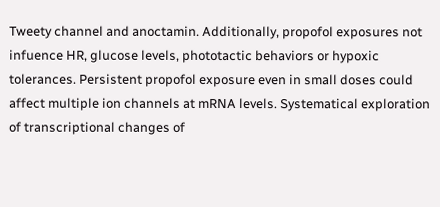Tweety channel and anoctamin. Additionally, propofol exposures not infuence HR, glucose levels, phototactic behaviors or hypoxic tolerances. Persistent propofol exposure even in small doses could affect multiple ion channels at mRNA levels. Systematical exploration of transcriptional changes of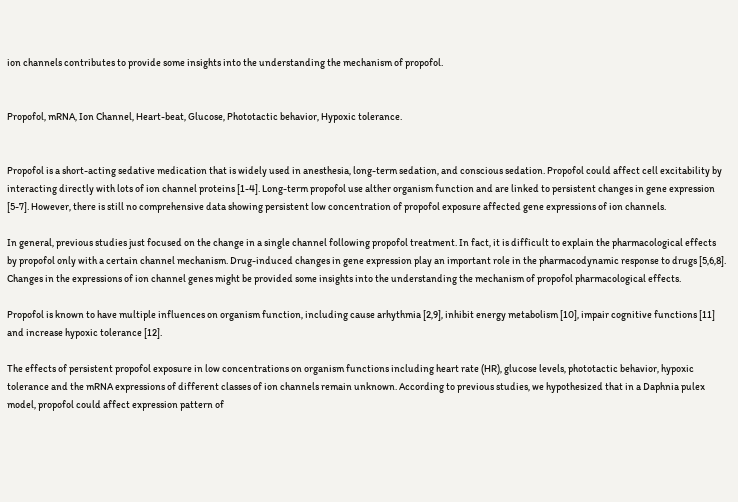ion channels contributes to provide some insights into the understanding the mechanism of propofol.


Propofol, mRNA, Ion Channel, Heart-beat, Glucose, Phototactic behavior, Hypoxic tolerance.


Propofol is a short-acting sedative medication that is widely used in anesthesia, long-term sedation, and conscious sedation. Propofol could affect cell excitability by interacting directly with lots of ion channel proteins [1-4]. Long-term propofol use alther organism function and are linked to persistent changes in gene expression [5-7]. However, there is still no comprehensive data showing persistent low concentration of propofol exposure affected gene expressions of ion channels.

In general, previous studies just focused on the change in a single channel following propofol treatment. In fact, it is difficult to explain the pharmacological effects by propofol only with a certain channel mechanism. Drug-induced changes in gene expression play an important role in the pharmacodynamic response to drugs [5,6,8]. Changes in the expressions of ion channel genes might be provided some insights into the understanding the mechanism of propofol pharmacological effects.

Propofol is known to have multiple influences on organism function, including cause arhythmia [2,9], inhibit energy metabolism [10], impair cognitive functions [11] and increase hypoxic tolerance [12].

The effects of persistent propofol exposure in low concentrations on organism functions including heart rate (HR), glucose levels, phototactic behavior, hypoxic tolerance and the mRNA expressions of different classes of ion channels remain unknown. According to previous studies, we hypothesized that in a Daphnia pulex model, propofol could affect expression pattern of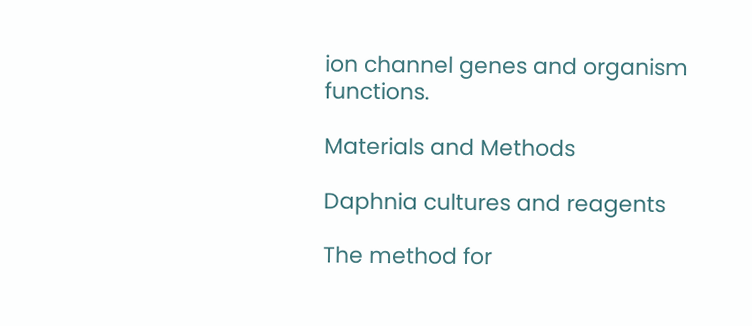ion channel genes and organism functions.

Materials and Methods

Daphnia cultures and reagents

The method for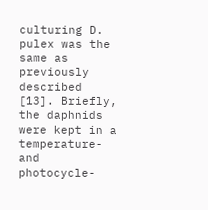culturing D. pulex was the same as previously described [13]. Briefly, the daphnids were kept in a temperature- and photocycle-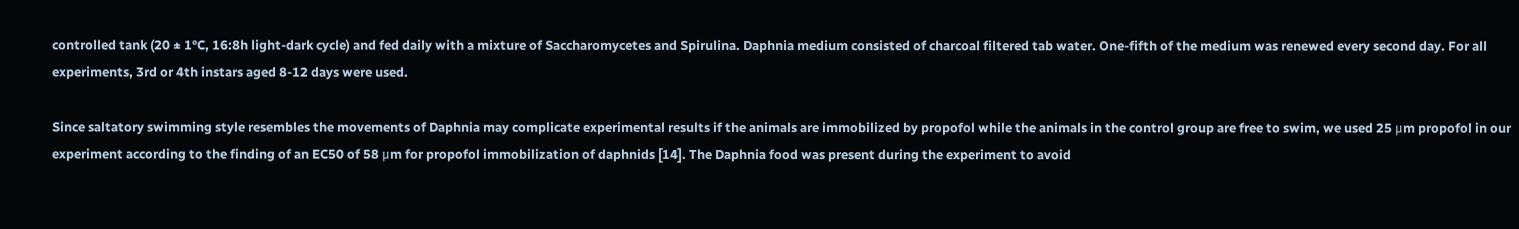controlled tank (20 ± 1°C, 16:8h light-dark cycle) and fed daily with a mixture of Saccharomycetes and Spirulina. Daphnia medium consisted of charcoal filtered tab water. One-fifth of the medium was renewed every second day. For all experiments, 3rd or 4th instars aged 8-12 days were used.

Since saltatory swimming style resembles the movements of Daphnia may complicate experimental results if the animals are immobilized by propofol while the animals in the control group are free to swim, we used 25 μm propofol in our experiment according to the finding of an EC50 of 58 μm for propofol immobilization of daphnids [14]. The Daphnia food was present during the experiment to avoid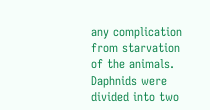any complication from starvation of the animals. Daphnids were divided into two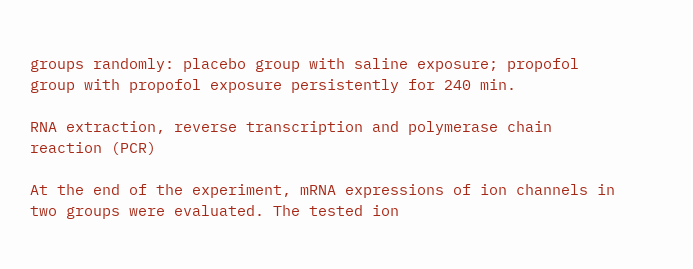groups randomly: placebo group with saline exposure; propofol group with propofol exposure persistently for 240 min.

RNA extraction, reverse transcription and polymerase chain reaction (PCR)

At the end of the experiment, mRNA expressions of ion channels in two groups were evaluated. The tested ion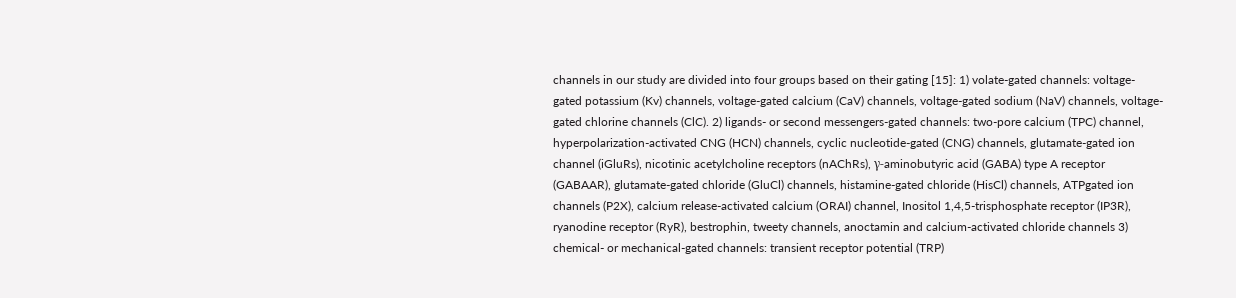channels in our study are divided into four groups based on their gating [15]: 1) volate-gated channels: voltage-gated potassium (Kv) channels, voltage-gated calcium (CaV) channels, voltage-gated sodium (NaV) channels, voltage-gated chlorine channels (ClC). 2) ligands- or second messengers-gated channels: two-pore calcium (TPC) channel, hyperpolarization-activated CNG (HCN) channels, cyclic nucleotide-gated (CNG) channels, glutamate-gated ion channel (iGluRs), nicotinic acetylcholine receptors (nAChRs), γ-aminobutyric acid (GABA) type A receptor (GABAAR), glutamate-gated chloride (GluCl) channels, histamine-gated chloride (HisCl) channels, ATPgated ion channels (P2X), calcium release-activated calcium (ORAI) channel, Inositol 1,4,5-trisphosphate receptor (IP3R), ryanodine receptor (RyR), bestrophin, tweety channels, anoctamin and calcium-activated chloride channels 3) chemical- or mechanical-gated channels: transient receptor potential (TRP)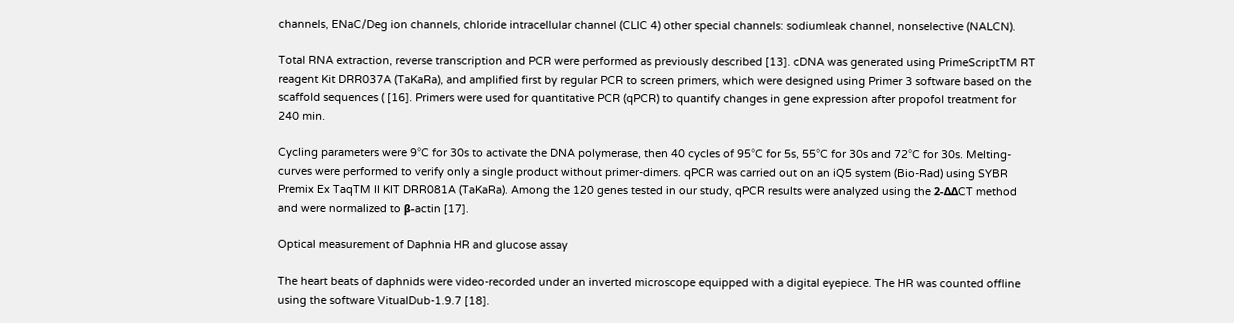channels, ENaC/Deg ion channels, chloride intracellular channel (CLIC 4) other special channels: sodiumleak channel, nonselective (NALCN).

Total RNA extraction, reverse transcription and PCR were performed as previously described [13]. cDNA was generated using PrimeScriptTM RT reagent Kit DRR037A (TaKaRa), and amplified first by regular PCR to screen primers, which were designed using Primer 3 software based on the scaffold sequences ( [16]. Primers were used for quantitative PCR (qPCR) to quantify changes in gene expression after propofol treatment for 240 min.

Cycling parameters were 9°C for 30s to activate the DNA polymerase, then 40 cycles of 95°C for 5s, 55°C for 30s and 72°C for 30s. Melting-curves were performed to verify only a single product without primer-dimers. qPCR was carried out on an iQ5 system (Bio-Rad) using SYBR Premix Ex TaqTM II KIT DRR081A (TaKaRa). Among the 120 genes tested in our study, qPCR results were analyzed using the 2-ΔΔCT method and were normalized to β-actin [17].

Optical measurement of Daphnia HR and glucose assay

The heart beats of daphnids were video-recorded under an inverted microscope equipped with a digital eyepiece. The HR was counted offline using the software VitualDub-1.9.7 [18].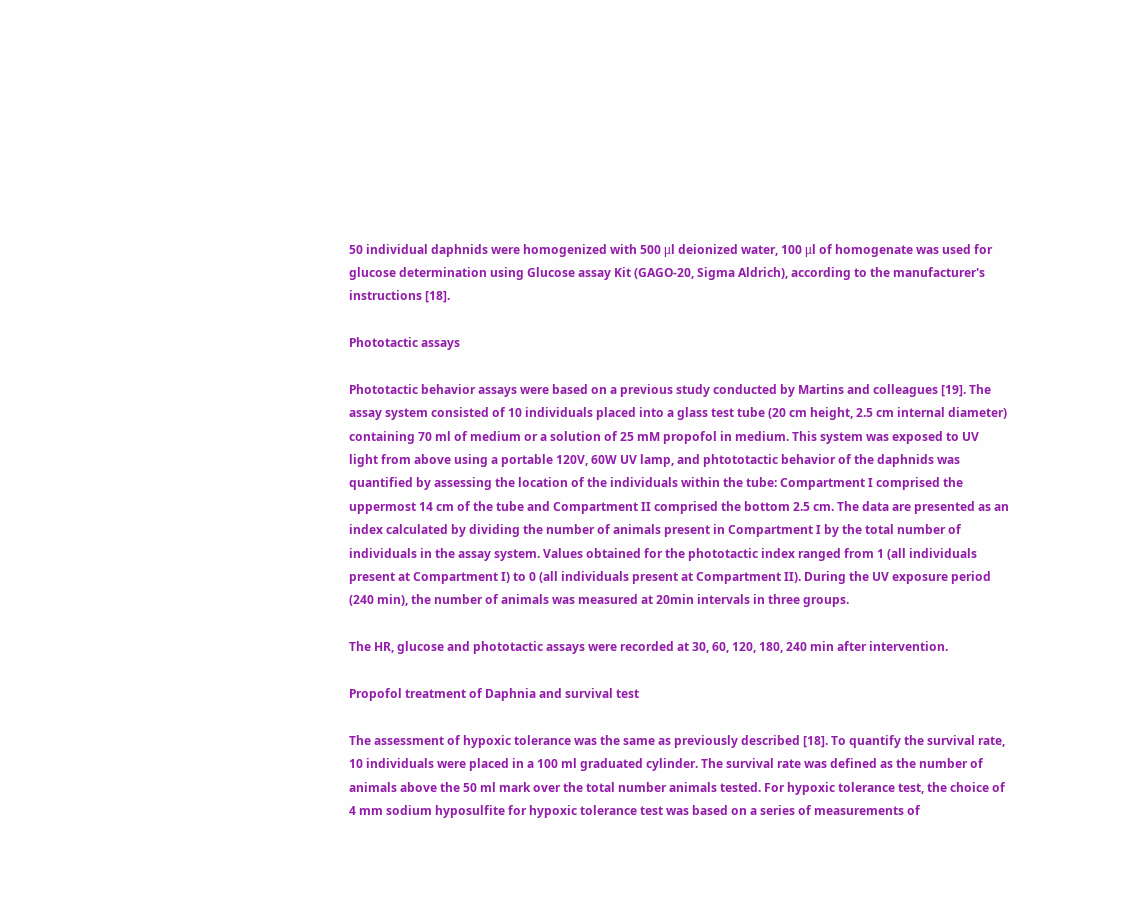50 individual daphnids were homogenized with 500 μl deionized water, 100 μl of homogenate was used for glucose determination using Glucose assay Kit (GAGO-20, Sigma Aldrich), according to the manufacturer's instructions [18].

Phototactic assays

Phototactic behavior assays were based on a previous study conducted by Martins and colleagues [19]. The assay system consisted of 10 individuals placed into a glass test tube (20 cm height, 2.5 cm internal diameter) containing 70 ml of medium or a solution of 25 mM propofol in medium. This system was exposed to UV light from above using a portable 120V, 60W UV lamp, and phtototactic behavior of the daphnids was quantified by assessing the location of the individuals within the tube: Compartment I comprised the uppermost 14 cm of the tube and Compartment II comprised the bottom 2.5 cm. The data are presented as an index calculated by dividing the number of animals present in Compartment I by the total number of individuals in the assay system. Values obtained for the phototactic index ranged from 1 (all individuals present at Compartment I) to 0 (all individuals present at Compartment II). During the UV exposure period (240 min), the number of animals was measured at 20min intervals in three groups.

The HR, glucose and phototactic assays were recorded at 30, 60, 120, 180, 240 min after intervention.

Propofol treatment of Daphnia and survival test

The assessment of hypoxic tolerance was the same as previously described [18]. To quantify the survival rate, 10 individuals were placed in a 100 ml graduated cylinder. The survival rate was defined as the number of animals above the 50 ml mark over the total number animals tested. For hypoxic tolerance test, the choice of 4 mm sodium hyposulfite for hypoxic tolerance test was based on a series of measurements of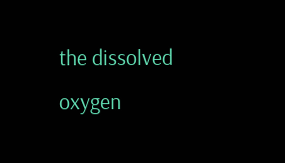the dissolved oxygen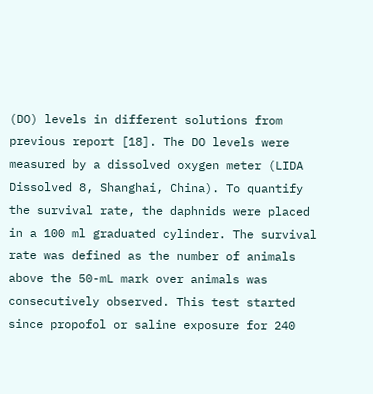(DO) levels in different solutions from previous report [18]. The DO levels were measured by a dissolved oxygen meter (LIDA Dissolved 8, Shanghai, China). To quantify the survival rate, the daphnids were placed in a 100 ml graduated cylinder. The survival rate was defined as the number of animals above the 50-mL mark over animals was consecutively observed. This test started since propofol or saline exposure for 240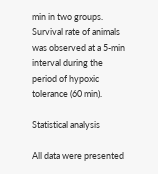min in two groups. Survival rate of animals was observed at a 5-min interval during the period of hypoxic tolerance (60 min).

Statistical analysis

All data were presented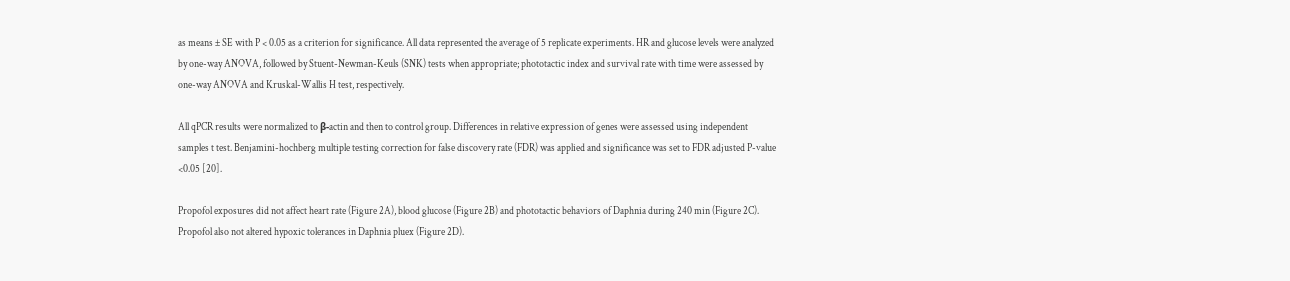as means ± SE with P < 0.05 as a criterion for significance. All data represented the average of 5 replicate experiments. HR and glucose levels were analyzed by one-way ANOVA, followed by Stuent-Newman-Keuls (SNK) tests when appropriate; phototactic index and survival rate with time were assessed by one-way ANOVA and Kruskal-Wallis H test, respectively.

All qPCR results were normalized to β-actin and then to control group. Differences in relative expression of genes were assessed using independent samples t test. Benjamini-hochberg multiple testing correction for false discovery rate (FDR) was applied and significance was set to FDR adjusted P-value <0.05 [20].

Propofol exposures did not affect heart rate (Figure 2A), blood glucose (Figure 2B) and phototactic behaviors of Daphnia during 240 min (Figure 2C). Propofol also not altered hypoxic tolerances in Daphnia pluex (Figure 2D).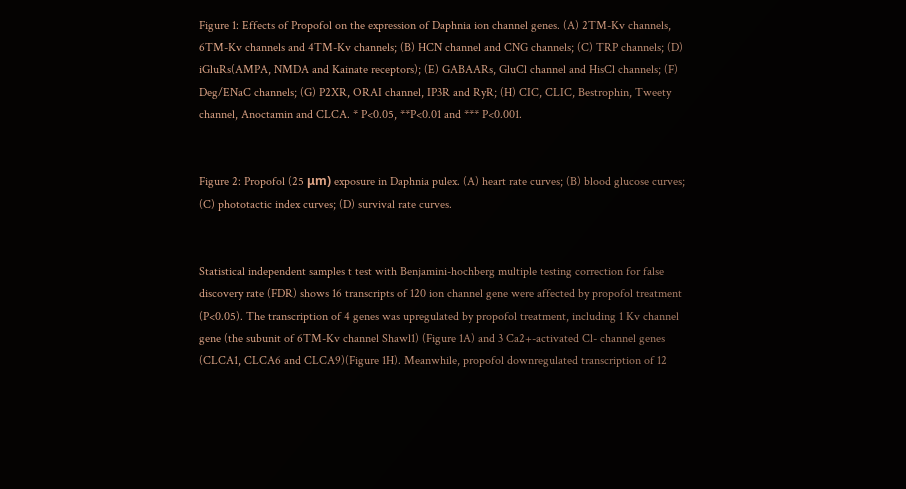Figure 1: Effects of Propofol on the expression of Daphnia ion channel genes. (A) 2TM-Kv channels, 6TM-Kv channels and 4TM-Kv channels; (B) HCN channel and CNG channels; (C) TRP channels; (D) iGluRs(AMPA, NMDA and Kainate receptors); (E) GABAARs, GluCl channel and HisCl channels; (F) Deg/ENaC channels; (G) P2XR, ORAI channel, IP3R and RyR; (H) CIC, CLIC, Bestrophin, Tweety channel, Anoctamin and CLCA. * P<0.05, **P<0.01 and *** P<0.001.


Figure 2: Propofol (25 μm) exposure in Daphnia pulex. (A) heart rate curves; (B) blood glucose curves; (C) phototactic index curves; (D) survival rate curves.


Statistical independent samples t test with Benjamini-hochberg multiple testing correction for false discovery rate (FDR) shows 16 transcripts of 120 ion channel gene were affected by propofol treatment (P<0.05). The transcription of 4 genes was upregulated by propofol treatment, including 1 Kv channel gene (the subunit of 6TM-Kv channel Shawl1) (Figure 1A) and 3 Ca2+-activated Cl- channel genes (CLCA1, CLCA6 and CLCA9)(Figure 1H). Meanwhile, propofol downregulated transcription of 12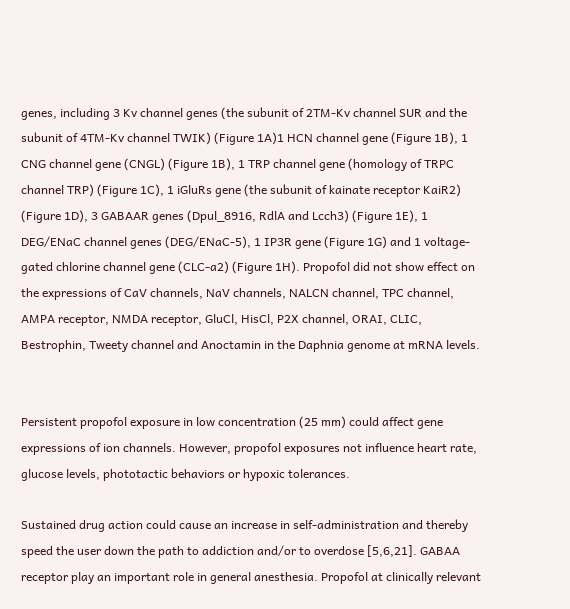genes, including 3 Kv channel genes (the subunit of 2TM-Kv channel SUR and the subunit of 4TM-Kv channel TWIK) (Figure 1A)1 HCN channel gene (Figure 1B), 1 CNG channel gene (CNGL) (Figure 1B), 1 TRP channel gene (homology of TRPC channel TRP) (Figure 1C), 1 iGluRs gene (the subunit of kainate receptor KaiR2) (Figure 1D), 3 GABAAR genes (Dpul_8916, RdlA and Lcch3) (Figure 1E), 1 DEG/ENaC channel genes (DEG/ENaC-5), 1 IP3R gene (Figure 1G) and 1 voltage-gated chlorine channel gene (CLC-a2) (Figure 1H). Propofol did not show effect on the expressions of CaV channels, NaV channels, NALCN channel, TPC channel, AMPA receptor, NMDA receptor, GluCl, HisCl, P2X channel, ORAI, CLIC, Bestrophin, Tweety channel and Anoctamin in the Daphnia genome at mRNA levels.


Persistent propofol exposure in low concentration (25 mm) could affect gene expressions of ion channels. However, propofol exposures not influence heart rate, glucose levels, phototactic behaviors or hypoxic tolerances.

Sustained drug action could cause an increase in self-administration and thereby speed the user down the path to addiction and/or to overdose [5,6,21]. GABAA receptor play an important role in general anesthesia. Propofol at clinically relevant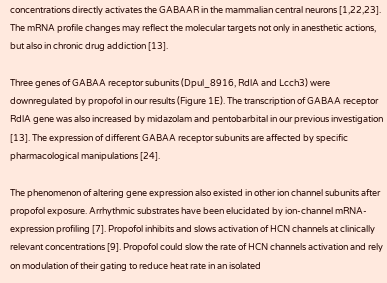concentrations directly activates the GABAAR in the mammalian central neurons [1,22,23]. The mRNA profile changes may reflect the molecular targets not only in anesthetic actions, but also in chronic drug addiction [13].

Three genes of GABAA receptor subunits (Dpul_8916, RdlA and Lcch3) were downregulated by propofol in our results (Figure 1E). The transcription of GABAA receptor RdlA gene was also increased by midazolam and pentobarbital in our previous investigation [13]. The expression of different GABAA receptor subunits are affected by specific pharmacological manipulations [24].

The phenomenon of altering gene expression also existed in other ion channel subunits after propofol exposure. Arrhythmic substrates have been elucidated by ion-channel mRNA-expression profiling [7]. Propofol inhibits and slows activation of HCN channels at clinically relevant concentrations [9]. Propofol could slow the rate of HCN channels activation and rely on modulation of their gating to reduce heat rate in an isolated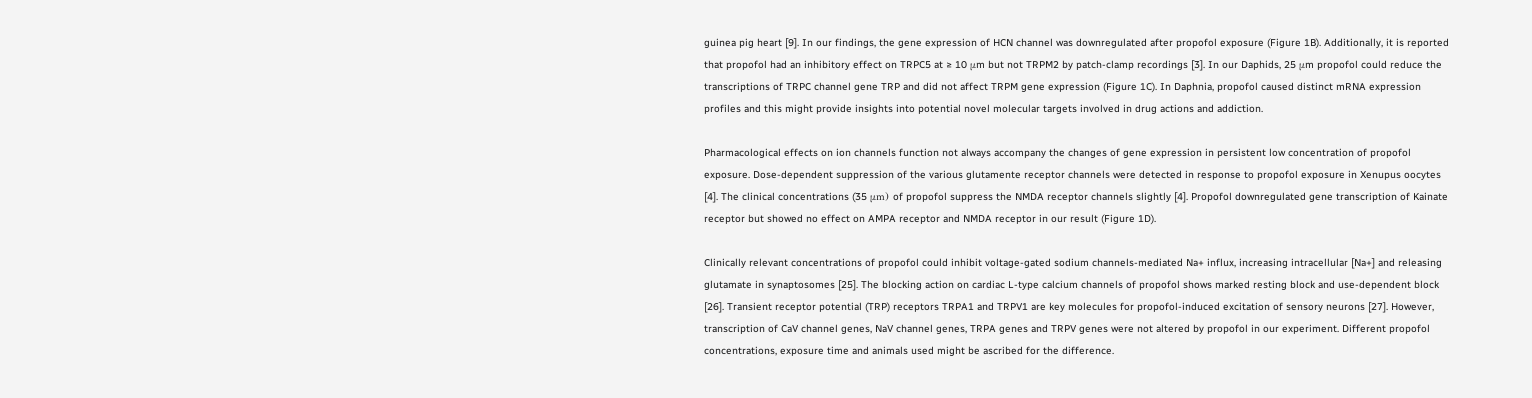guinea pig heart [9]. In our findings, the gene expression of HCN channel was downregulated after propofol exposure (Figure 1B). Additionally, it is reported that propofol had an inhibitory effect on TRPC5 at ≥ 10 μm but not TRPM2 by patch-clamp recordings [3]. In our Daphids, 25 μm propofol could reduce the transcriptions of TRPC channel gene TRP and did not affect TRPM gene expression (Figure 1C). In Daphnia, propofol caused distinct mRNA expression profiles and this might provide insights into potential novel molecular targets involved in drug actions and addiction.

Pharmacological effects on ion channels function not always accompany the changes of gene expression in persistent low concentration of propofol exposure. Dose-dependent suppression of the various glutamente receptor channels were detected in response to propofol exposure in Xenupus oocytes [4]. The clinical concentrations (35 μm) of propofol suppress the NMDA receptor channels slightly [4]. Propofol downregulated gene transcription of Kainate receptor but showed no effect on AMPA receptor and NMDA receptor in our result (Figure 1D).

Clinically relevant concentrations of propofol could inhibit voltage-gated sodium channels-mediated Na+ influx, increasing intracellular [Na+] and releasing glutamate in synaptosomes [25]. The blocking action on cardiac L-type calcium channels of propofol shows marked resting block and use-dependent block [26]. Transient receptor potential (TRP) receptors TRPA1 and TRPV1 are key molecules for propofol-induced excitation of sensory neurons [27]. However, transcription of CaV channel genes, NaV channel genes, TRPA genes and TRPV genes were not altered by propofol in our experiment. Different propofol concentrations, exposure time and animals used might be ascribed for the difference.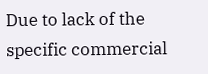Due to lack of the specific commercial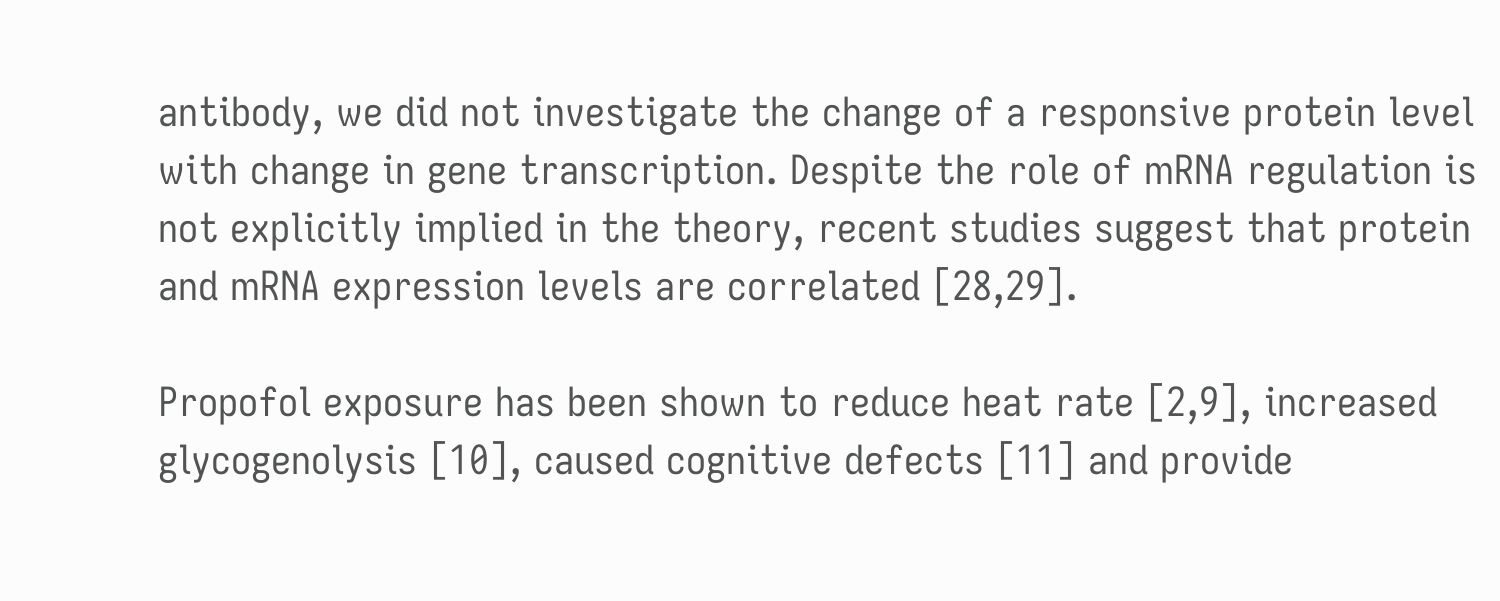antibody, we did not investigate the change of a responsive protein level with change in gene transcription. Despite the role of mRNA regulation is not explicitly implied in the theory, recent studies suggest that protein and mRNA expression levels are correlated [28,29].

Propofol exposure has been shown to reduce heat rate [2,9], increased glycogenolysis [10], caused cognitive defects [11] and provide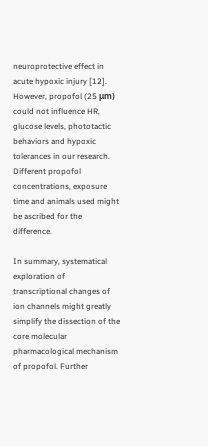neuroprotective effect in acute hypoxic injury [12]. However, propofol (25 μm) could not influence HR, glucose levels, phototactic behaviors and hypoxic tolerances in our research. Different propofol concentrations, exposure time and animals used might be ascribed for the difference.

In summary, systematical exploration of transcriptional changes of ion channels might greatly simplify the dissection of the core molecular pharmacological mechanism of propofol. Further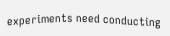experiments need conducting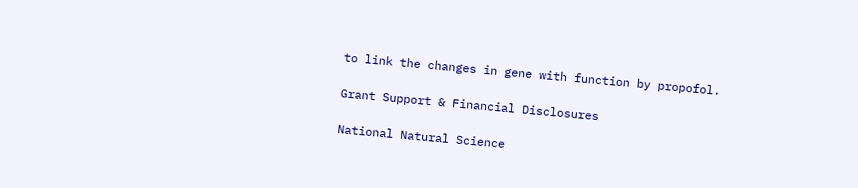to link the changes in gene with function by propofol.

Grant Support & Financial Disclosures

National Natural Science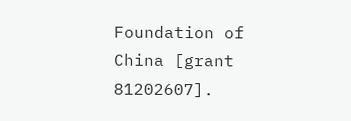Foundation of China [grant 81202607].